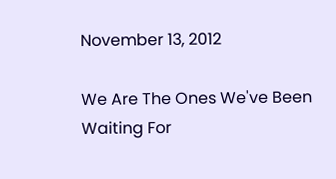November 13, 2012

We Are The Ones We've Been Waiting For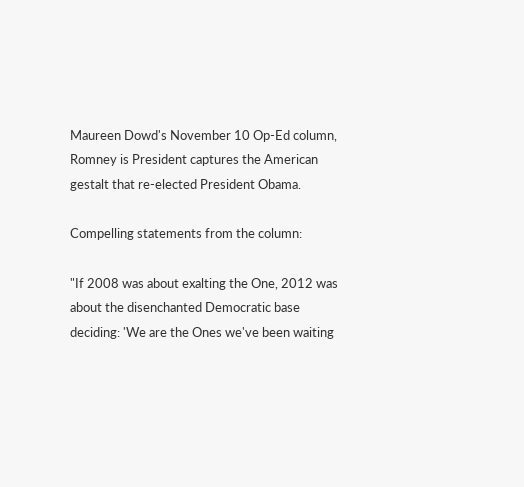Maureen Dowd's November 10 Op-Ed column, Romney is President captures the American gestalt that re-elected President Obama.

Compelling statements from the column:

"If 2008 was about exalting the One, 2012 was about the disenchanted Democratic base deciding: 'We are the Ones we've been waiting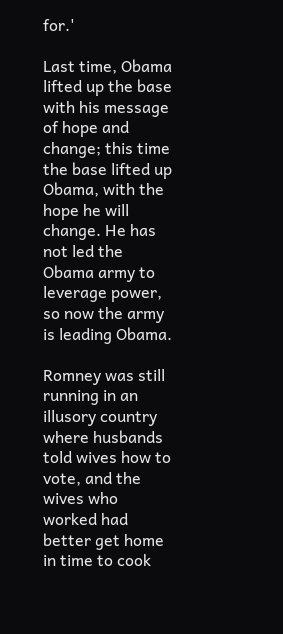for.'

Last time, Obama lifted up the base with his message of hope and change; this time the base lifted up Obama, with the hope he will change. He has not led the Obama army to leverage power, so now the army is leading Obama.

Romney was still running in an illusory country where husbands told wives how to vote, and the wives who worked had better get home in time to cook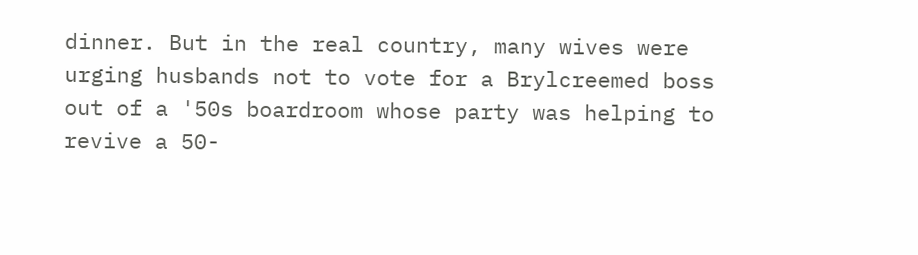dinner. But in the real country, many wives were urging husbands not to vote for a Brylcreemed boss out of a '50s boardroom whose party was helping to revive a 50-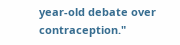year-old debate over contraception."